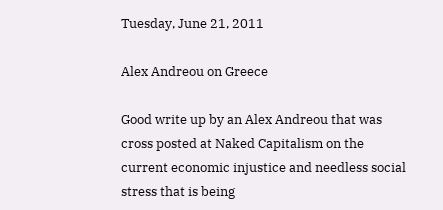Tuesday, June 21, 2011

Alex Andreou on Greece

Good write up by an Alex Andreou that was cross posted at Naked Capitalism on the current economic injustice and needless social stress that is being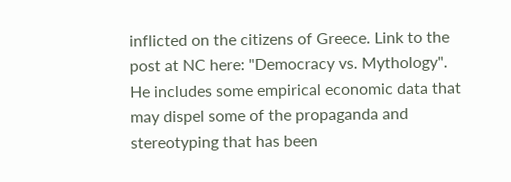inflicted on the citizens of Greece. Link to the post at NC here: "Democracy vs. Mythology". He includes some empirical economic data that may dispel some of the propaganda and stereotyping that has been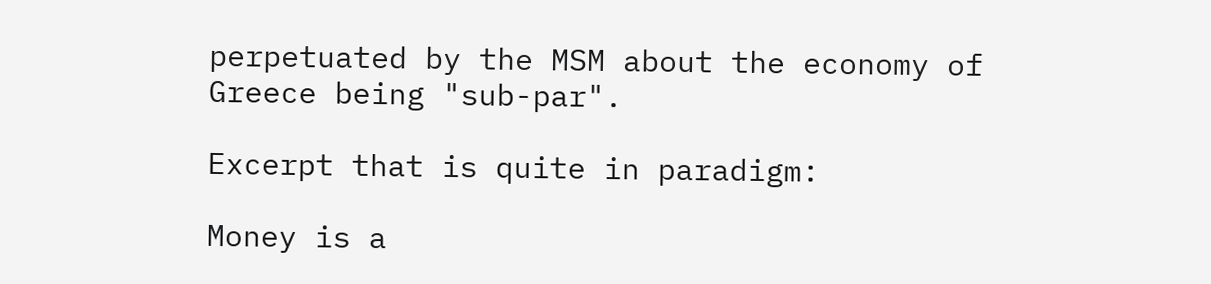perpetuated by the MSM about the economy of Greece being "sub-par".

Excerpt that is quite in paradigm:

Money is a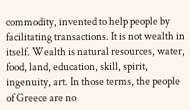commodity, invented to help people by facilitating transactions. It is not wealth in itself. Wealth is natural resources, water, food, land, education, skill, spirit, ingenuity, art. In those terms, the people of Greece are no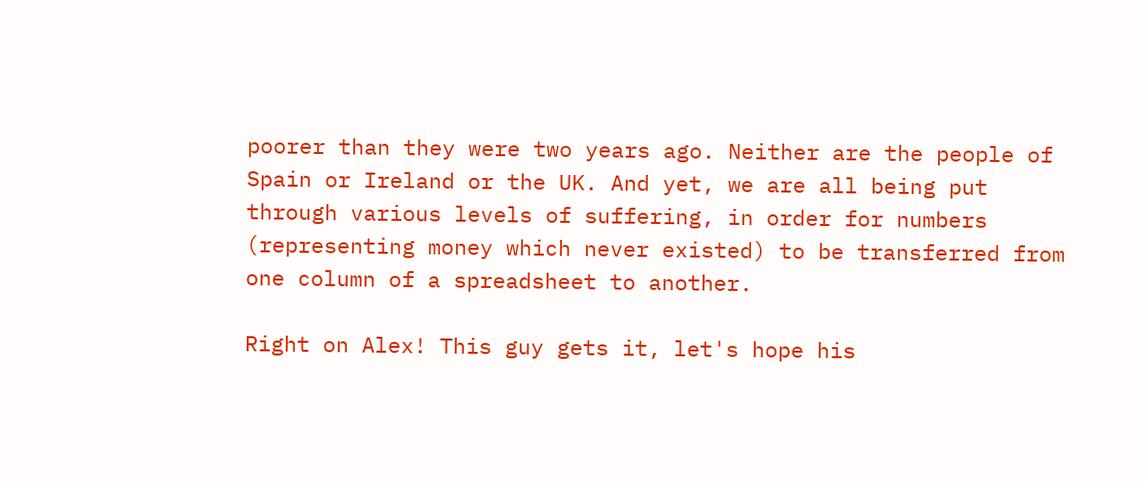poorer than they were two years ago. Neither are the people of Spain or Ireland or the UK. And yet, we are all being put through various levels of suffering, in order for numbers (representing money which never existed) to be transferred from one column of a spreadsheet to another.

Right on Alex! This guy gets it, let's hope his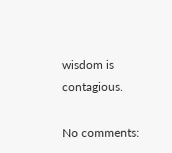wisdom is contagious.

No comments: